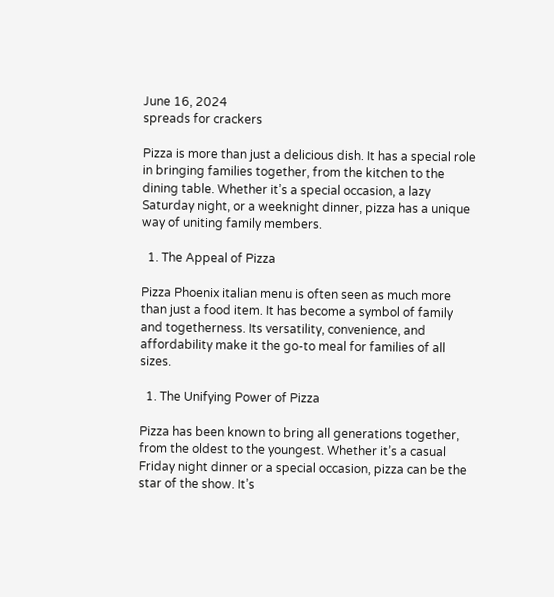June 16, 2024
spreads for crackers

Pizza is more than just a delicious dish. It has a special role in bringing families together, from the kitchen to the dining table. Whether it’s a special occasion, a lazy Saturday night, or a weeknight dinner, pizza has a unique way of uniting family members.

  1. The Appeal of Pizza

Pizza Phoenix italian menu is often seen as much more than just a food item. It has become a symbol of family and togetherness. Its versatility, convenience, and affordability make it the go-to meal for families of all sizes.

  1. The Unifying Power of Pizza

Pizza has been known to bring all generations together, from the oldest to the youngest. Whether it’s a casual Friday night dinner or a special occasion, pizza can be the star of the show. It’s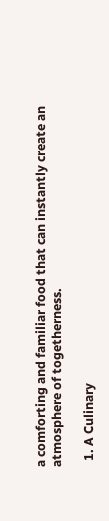a comforting and familiar food that can instantly create an atmosphere of togetherness.

  1. A Culinary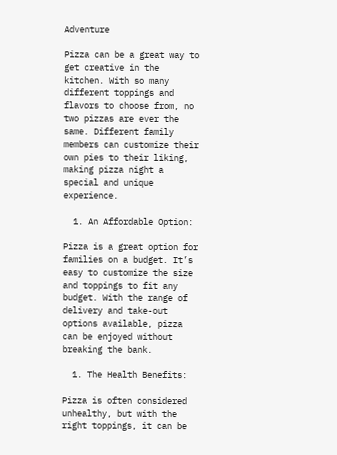Adventure

Pizza can be a great way to get creative in the kitchen. With so many different toppings and flavors to choose from, no two pizzas are ever the same. Different family members can customize their own pies to their liking, making pizza night a special and unique experience.

  1. An Affordable Option:

Pizza is a great option for families on a budget. It’s easy to customize the size and toppings to fit any budget. With the range of delivery and take-out options available, pizza can be enjoyed without breaking the bank.

  1. The Health Benefits:

Pizza is often considered unhealthy, but with the right toppings, it can be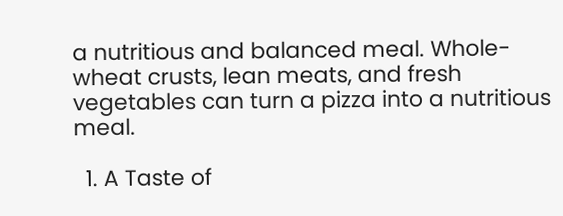a nutritious and balanced meal. Whole-wheat crusts, lean meats, and fresh vegetables can turn a pizza into a nutritious meal.

  1. A Taste of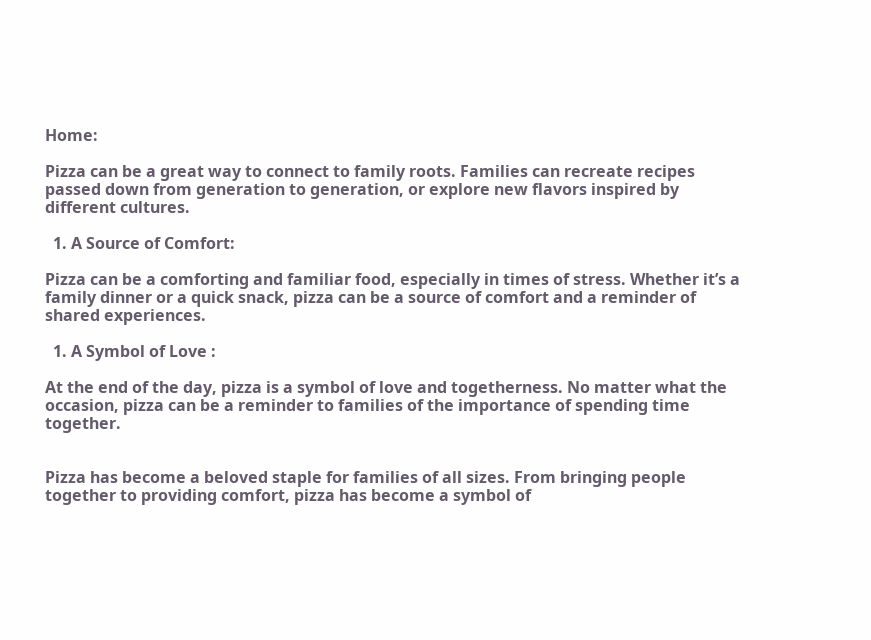Home:

Pizza can be a great way to connect to family roots. Families can recreate recipes passed down from generation to generation, or explore new flavors inspired by different cultures.

  1. A Source of Comfort:

Pizza can be a comforting and familiar food, especially in times of stress. Whether it’s a family dinner or a quick snack, pizza can be a source of comfort and a reminder of shared experiences.

  1. A Symbol of Love :

At the end of the day, pizza is a symbol of love and togetherness. No matter what the occasion, pizza can be a reminder to families of the importance of spending time together.


Pizza has become a beloved staple for families of all sizes. From bringing people together to providing comfort, pizza has become a symbol of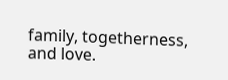family, togetherness, and love.